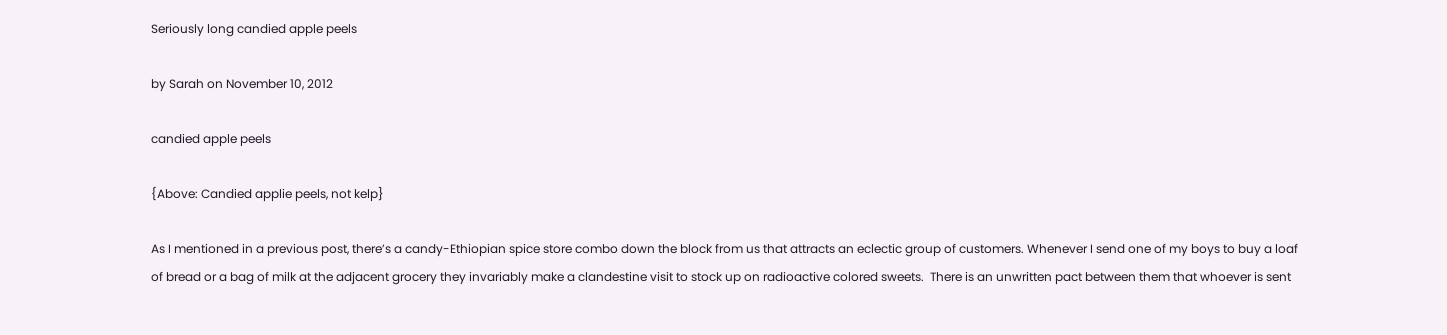Seriously long candied apple peels

by Sarah on November 10, 2012

candied apple peels

{Above: Candied applie peels, not kelp}

As I mentioned in a previous post, there’s a candy-Ethiopian spice store combo down the block from us that attracts an eclectic group of customers. Whenever I send one of my boys to buy a loaf of bread or a bag of milk at the adjacent grocery they invariably make a clandestine visit to stock up on radioactive colored sweets.  There is an unwritten pact between them that whoever is sent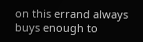on this errand always buys enough to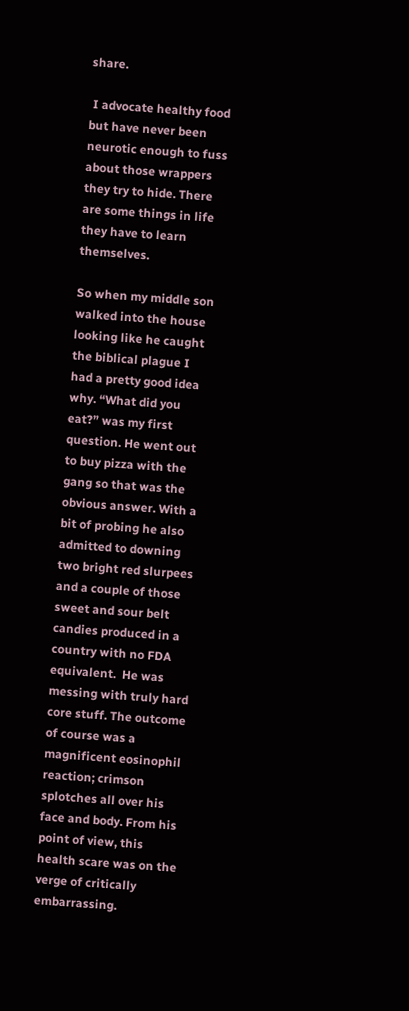share.

 I advocate healthy food but have never been neurotic enough to fuss about those wrappers they try to hide. There are some things in life they have to learn themselves.

So when my middle son walked into the house looking like he caught the biblical plague I had a pretty good idea why. “What did you eat?” was my first question. He went out to buy pizza with the gang so that was the obvious answer. With a bit of probing he also admitted to downing two bright red slurpees and a couple of those sweet and sour belt candies produced in a country with no FDA equivalent.  He was messing with truly hard core stuff. The outcome of course was a magnificent eosinophil reaction; crimson splotches all over his face and body. From his point of view, this health scare was on the verge of critically embarrassing.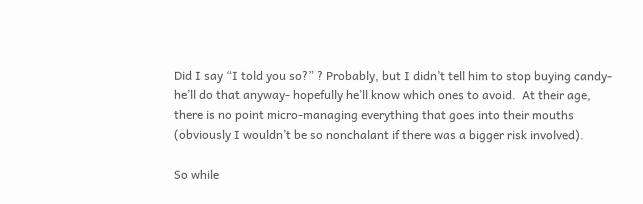Did I say “I told you so?” ? Probably, but I didn’t tell him to stop buying candy- he’ll do that anyway- hopefully he’ll know which ones to avoid.  At their age, there is no point micro-managing everything that goes into their mouths (obviously I wouldn’t be so nonchalant if there was a bigger risk involved).

So while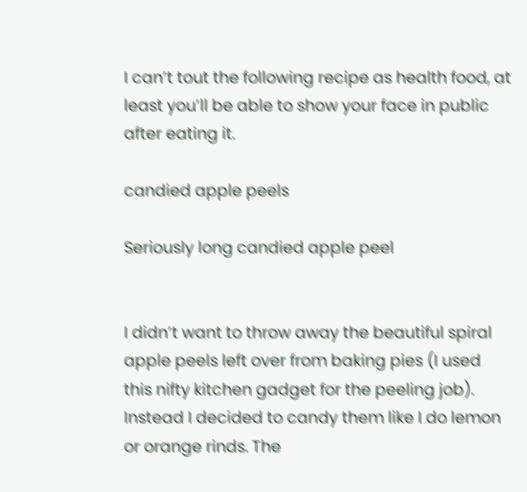I can’t tout the following recipe as health food, at least you’ll be able to show your face in public after eating it.

candied apple peels

Seriously long candied apple peel


I didn’t want to throw away the beautiful spiral apple peels left over from baking pies (I used this nifty kitchen gadget for the peeling job). Instead I decided to candy them like I do lemon or orange rinds. The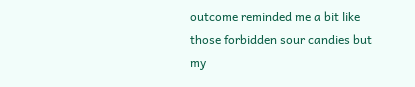outcome reminded me a bit like those forbidden sour candies but my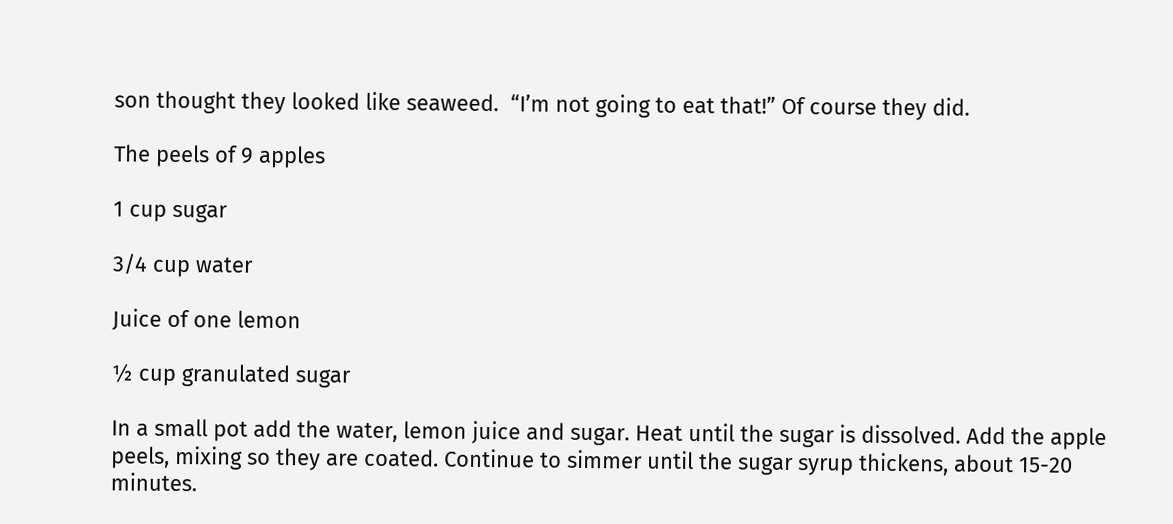son thought they looked like seaweed.  “I’m not going to eat that!” Of course they did.

The peels of 9 apples

1 cup sugar

3/4 cup water

Juice of one lemon

½ cup granulated sugar

In a small pot add the water, lemon juice and sugar. Heat until the sugar is dissolved. Add the apple peels, mixing so they are coated. Continue to simmer until the sugar syrup thickens, about 15-20 minutes.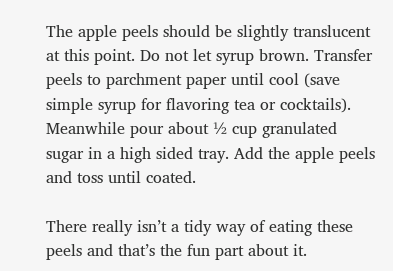The apple peels should be slightly translucent at this point. Do not let syrup brown. Transfer peels to parchment paper until cool (save simple syrup for flavoring tea or cocktails). Meanwhile pour about ½ cup granulated sugar in a high sided tray. Add the apple peels and toss until coated.

There really isn’t a tidy way of eating these peels and that’s the fun part about it.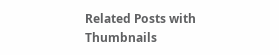Related Posts with Thumbnails